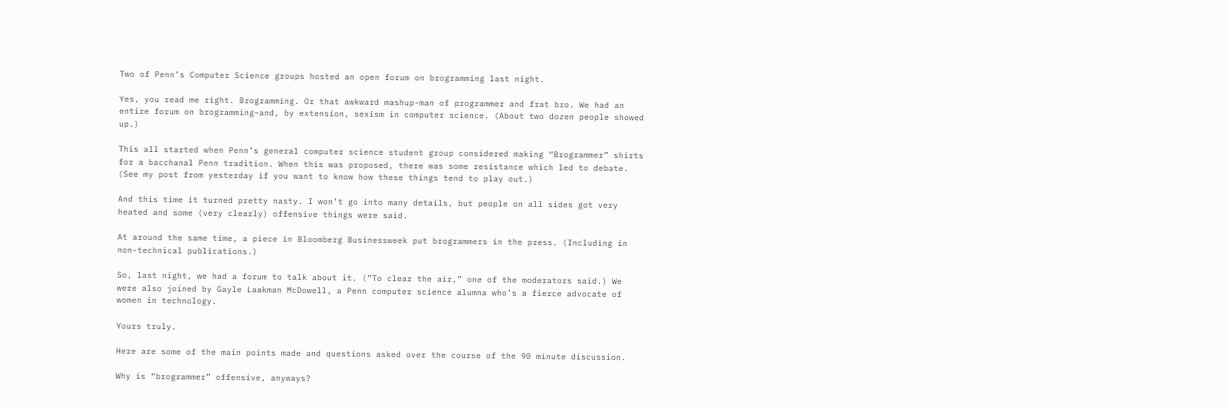Two of Penn’s Computer Science groups hosted an open forum on brogramming last night.

Yes, you read me right. Brogramming. Or that awkward mashup-man of programmer and frat bro. We had an entire forum on brogramming–and, by extension, sexism in computer science. (About two dozen people showed up.)

This all started when Penn’s general computer science student group considered making “Brogrammer” shirts for a bacchanal Penn tradition. When this was proposed, there was some resistance which led to debate. (See my post from yesterday if you want to know how these things tend to play out.)

And this time it turned pretty nasty. I won’t go into many details, but people on all sides got very heated and some (very clearly) offensive things were said.

At around the same time, a piece in Bloomberg Businessweek put brogrammers in the press. (Including in non-technical publications.)

So, last night, we had a forum to talk about it. (“To clear the air,” one of the moderators said.) We were also joined by Gayle Laakman McDowell, a Penn computer science alumna who’s a fierce advocate of women in technology.

Yours truly.

Here are some of the main points made and questions asked over the course of the 90 minute discussion.

Why is “brogrammer” offensive, anyways?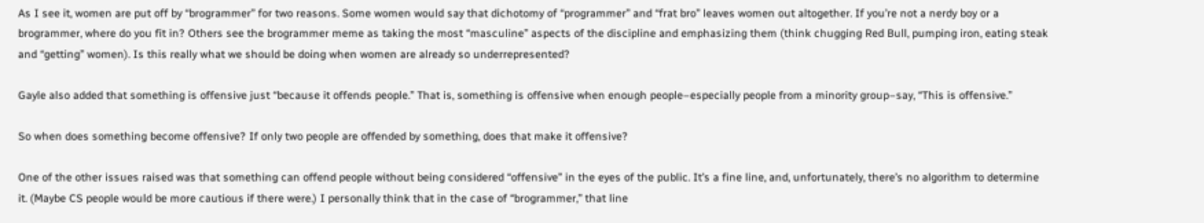As I see it, women are put off by “brogrammer” for two reasons. Some women would say that dichotomy of “programmer” and “frat bro” leaves women out altogether. If you’re not a nerdy boy or a brogrammer, where do you fit in? Others see the brogrammer meme as taking the most “masculine” aspects of the discipline and emphasizing them (think chugging Red Bull, pumping iron, eating steak and “getting” women). Is this really what we should be doing when women are already so underrepresented?

Gayle also added that something is offensive just “because it offends people.” That is, something is offensive when enough people–especially people from a minority group–say, “This is offensive.”

So when does something become offensive? If only two people are offended by something, does that make it offensive?

One of the other issues raised was that something can offend people without being considered “offensive” in the eyes of the public. It’s a fine line, and, unfortunately, there’s no algorithm to determine it. (Maybe CS people would be more cautious if there were.) I personally think that in the case of “brogrammer,” that line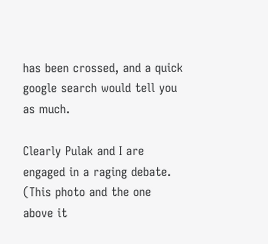has been crossed, and a quick google search would tell you as much.

Clearly Pulak and I are engaged in a raging debate. (This photo and the one above it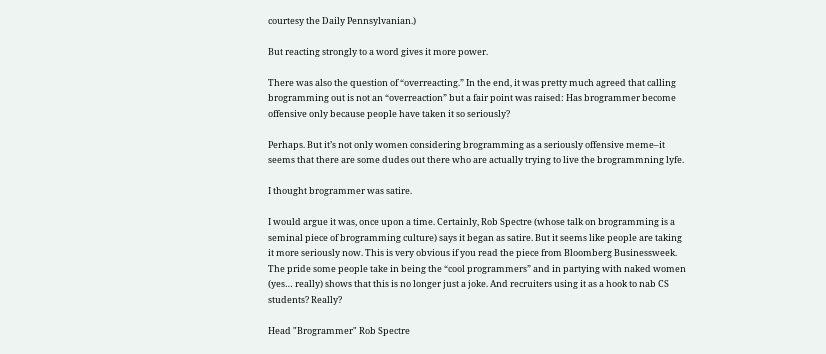courtesy the Daily Pennsylvanian.)

But reacting strongly to a word gives it more power.

There was also the question of “overreacting.” In the end, it was pretty much agreed that calling brogramming out is not an “overreaction” but a fair point was raised: Has brogrammer become offensive only because people have taken it so seriously?

Perhaps. But it’s not only women considering brogramming as a seriously offensive meme–it seems that there are some dudes out there who are actually trying to live the brogrammning lyfe.

I thought brogrammer was satire.

I would argue it was, once upon a time. Certainly, Rob Spectre (whose talk on brogramming is a seminal piece of brogramming culture) says it began as satire. But it seems like people are taking it more seriously now. This is very obvious if you read the piece from Bloomberg Businessweek. The pride some people take in being the “cool programmers” and in partying with naked women (yes… really) shows that this is no longer just a joke. And recruiters using it as a hook to nab CS students? Really?

Head "Brogrammer" Rob Spectre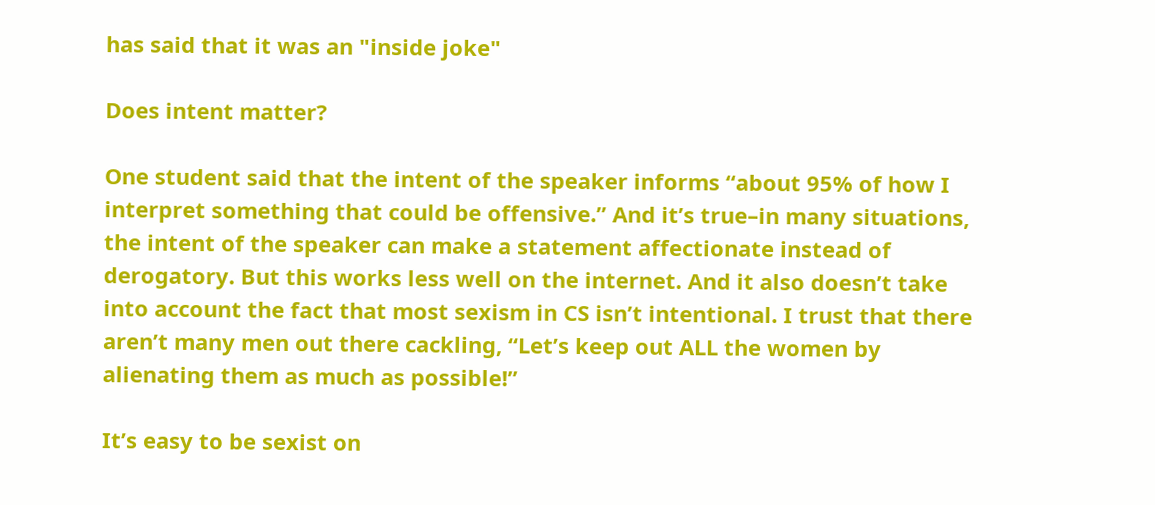has said that it was an "inside joke"

Does intent matter?

One student said that the intent of the speaker informs “about 95% of how I interpret something that could be offensive.” And it’s true–in many situations, the intent of the speaker can make a statement affectionate instead of derogatory. But this works less well on the internet. And it also doesn’t take into account the fact that most sexism in CS isn’t intentional. I trust that there aren’t many men out there cackling, “Let’s keep out ALL the women by alienating them as much as possible!”

It’s easy to be sexist on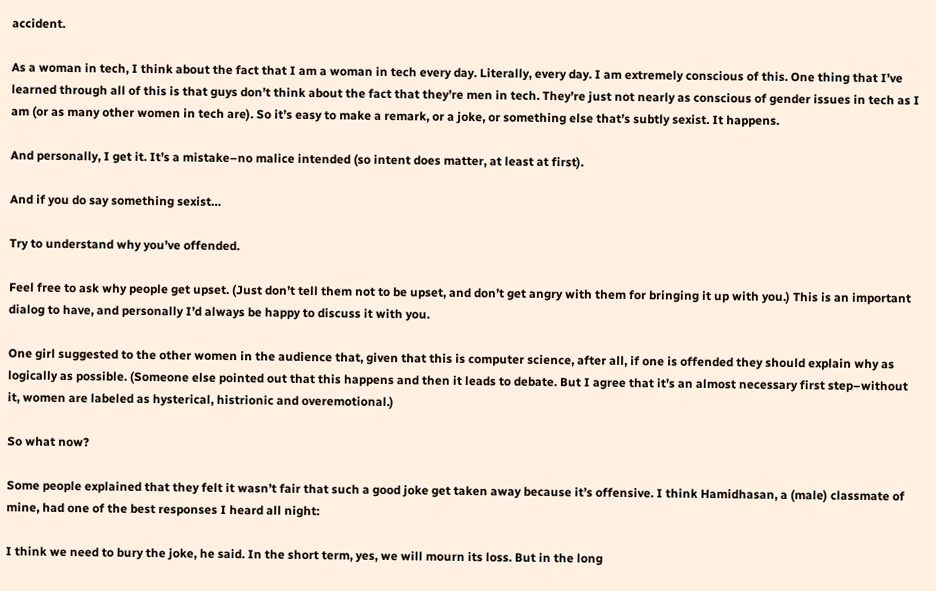accident.

As a woman in tech, I think about the fact that I am a woman in tech every day. Literally, every day. I am extremely conscious of this. One thing that I’ve learned through all of this is that guys don’t think about the fact that they’re men in tech. They’re just not nearly as conscious of gender issues in tech as I am (or as many other women in tech are). So it’s easy to make a remark, or a joke, or something else that’s subtly sexist. It happens.

And personally, I get it. It’s a mistake–no malice intended (so intent does matter, at least at first).

And if you do say something sexist…

Try to understand why you’ve offended.

Feel free to ask why people get upset. (Just don’t tell them not to be upset, and don’t get angry with them for bringing it up with you.) This is an important dialog to have, and personally I’d always be happy to discuss it with you.

One girl suggested to the other women in the audience that, given that this is computer science, after all, if one is offended they should explain why as logically as possible. (Someone else pointed out that this happens and then it leads to debate. But I agree that it’s an almost necessary first step–without it, women are labeled as hysterical, histrionic and overemotional.)

So what now?

Some people explained that they felt it wasn’t fair that such a good joke get taken away because it’s offensive. I think Hamidhasan, a (male) classmate of mine, had one of the best responses I heard all night:

I think we need to bury the joke, he said. In the short term, yes, we will mourn its loss. But in the long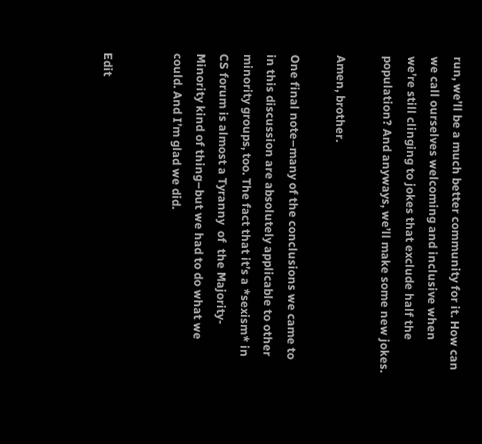run, we’ll be a much better community for it. How can we call ourselves welcoming and inclusive when we’re still clinging to jokes that exclude half the population? And anyways, we’ll make some new jokes.

Amen, brother.

One final note–many of the conclusions we came to in this discussion are absolutely applicable to other minority groups, too. The fact that it’s a *sexism* in CS forum is almost a Tyranny  of  the Majority-Minority kind of thing–but we had to do what we could. And I’m glad we did.


Edit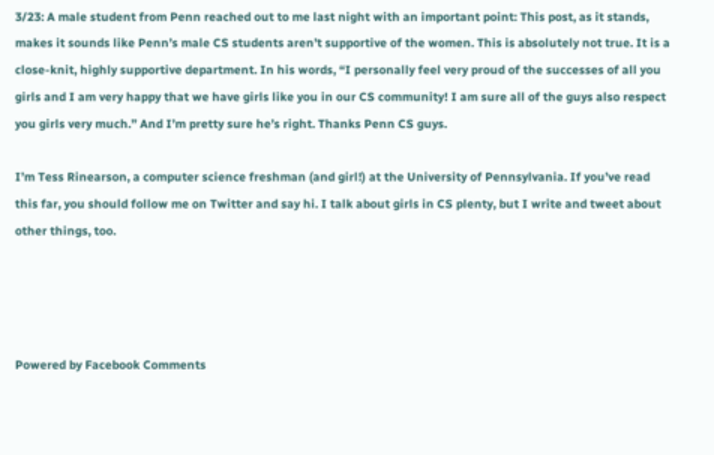3/23: A male student from Penn reached out to me last night with an important point: This post, as it stands, makes it sounds like Penn’s male CS students aren’t supportive of the women. This is absolutely not true. It is a close-knit, highly supportive department. In his words, “I personally feel very proud of the successes of all you girls and I am very happy that we have girls like you in our CS community! I am sure all of the guys also respect you girls very much.” And I’m pretty sure he’s right. Thanks Penn CS guys.

I’m Tess Rinearson, a computer science freshman (and girl!) at the University of Pennsylvania. If you’ve read this far, you should follow me on Twitter and say hi. I talk about girls in CS plenty, but I write and tweet about other things, too.




Powered by Facebook Comments